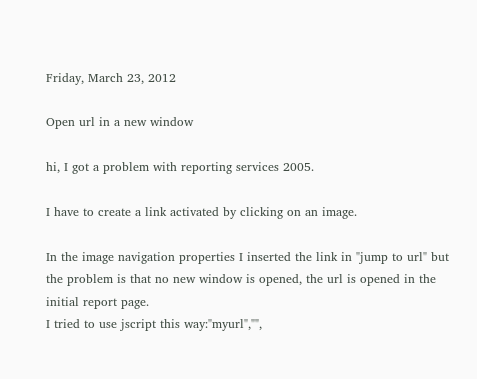Friday, March 23, 2012

Open url in a new window

hi, I got a problem with reporting services 2005.

I have to create a link activated by clicking on an image.

In the image navigation properties I inserted the link in "jump to url" but the problem is that no new window is opened, the url is opened in the initial report page.
I tried to use jscript this way:"myurl","",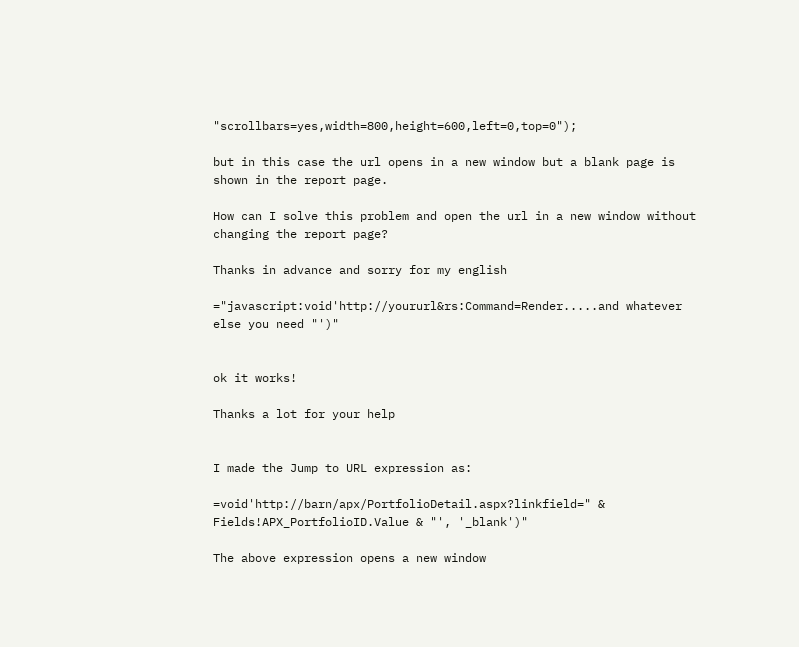"scrollbars=yes,width=800,height=600,left=0,top=0");

but in this case the url opens in a new window but a blank page is shown in the report page.

How can I solve this problem and open the url in a new window without changing the report page?

Thanks in advance and sorry for my english

="javascript:void'http://yoururl&rs:Command=Render.....and whatever else you need "')"


ok it works!

Thanks a lot for your help


I made the Jump to URL expression as:

=void'http://barn/apx/PortfolioDetail.aspx?linkfield=" & Fields!APX_PortfolioID.Value & "', '_blank')"

The above expression opens a new window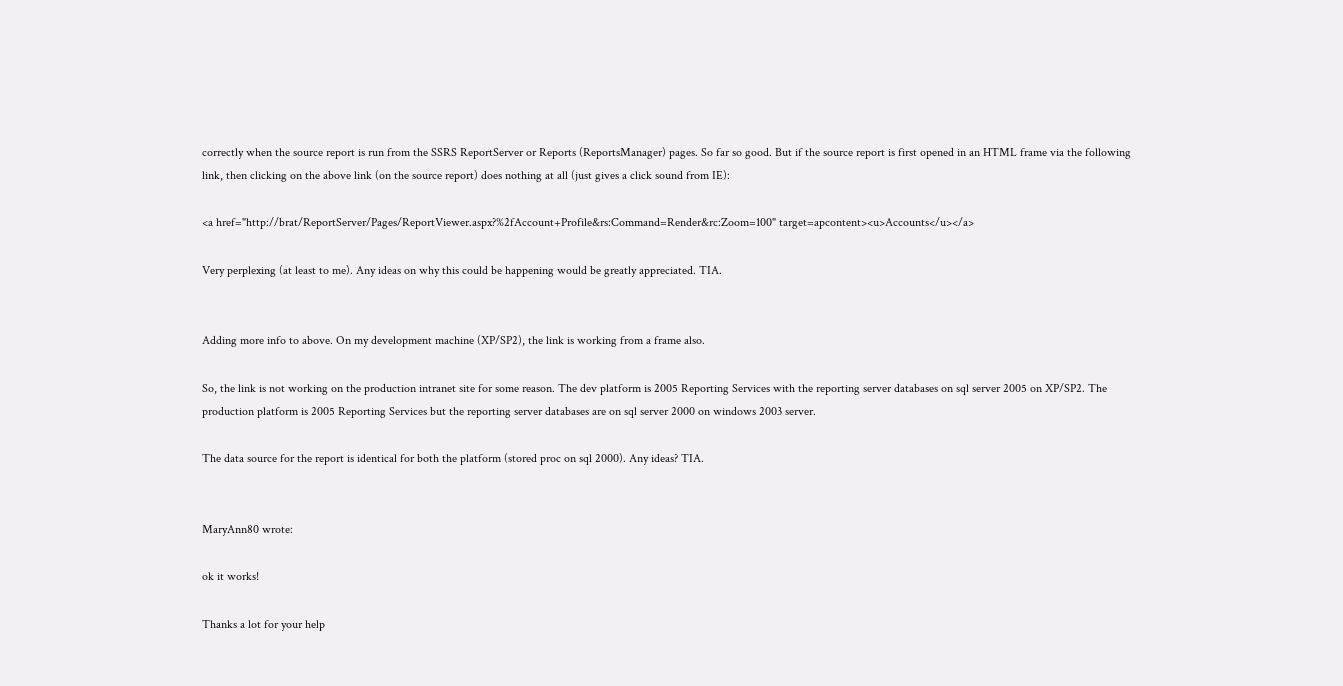correctly when the source report is run from the SSRS ReportServer or Reports (ReportsManager) pages. So far so good. But if the source report is first opened in an HTML frame via the following link, then clicking on the above link (on the source report) does nothing at all (just gives a click sound from IE):

<a href="http://brat/ReportServer/Pages/ReportViewer.aspx?%2fAccount+Profile&rs:Command=Render&rc:Zoom=100" target=apcontent><u>Accounts</u></a>

Very perplexing (at least to me). Any ideas on why this could be happening would be greatly appreciated. TIA.


Adding more info to above. On my development machine (XP/SP2), the link is working from a frame also.

So, the link is not working on the production intranet site for some reason. The dev platform is 2005 Reporting Services with the reporting server databases on sql server 2005 on XP/SP2. The production platform is 2005 Reporting Services but the reporting server databases are on sql server 2000 on windows 2003 server.

The data source for the report is identical for both the platform (stored proc on sql 2000). Any ideas? TIA.


MaryAnn80 wrote:

ok it works!

Thanks a lot for your help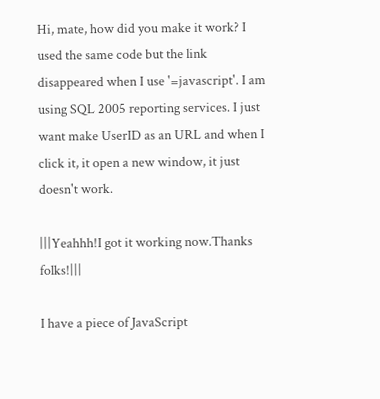Hi, mate, how did you make it work? I used the same code but the link disappeared when I use '=javascript'. I am using SQL 2005 reporting services. I just want make UserID as an URL and when I click it, it open a new window, it just doesn't work.

|||Yeahhh!I got it working now.Thanks folks!|||

I have a piece of JavaScript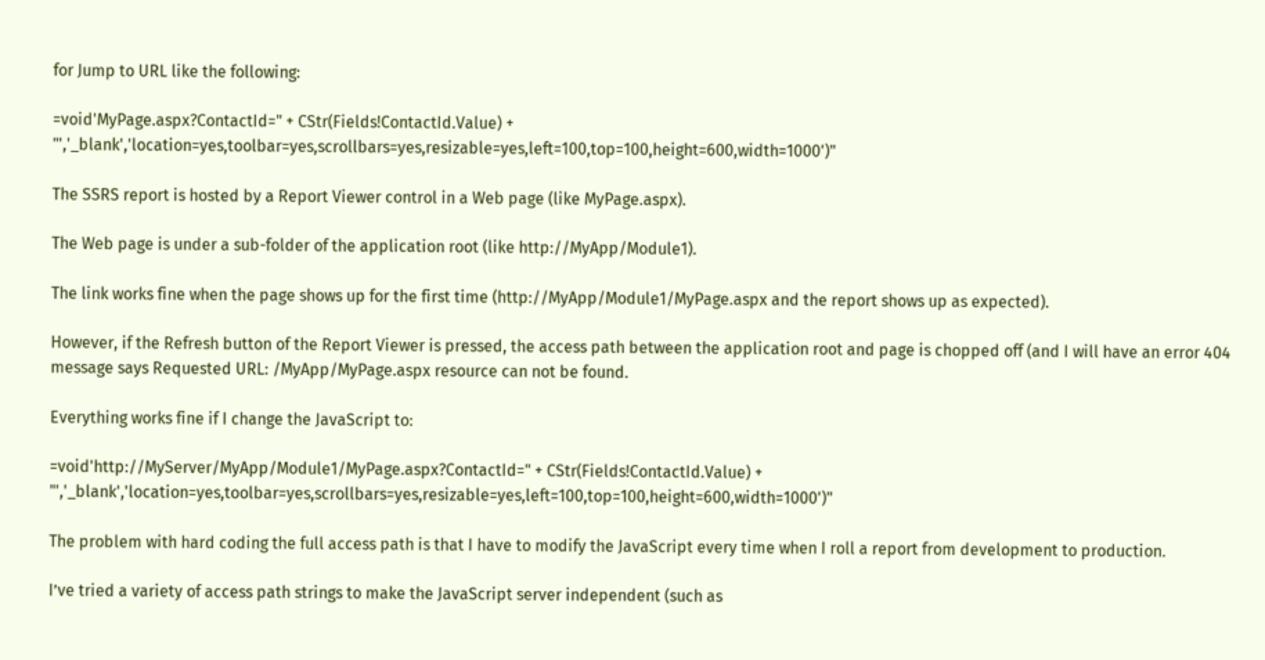for Jump to URL like the following:

=void'MyPage.aspx?ContactId=" + CStr(Fields!ContactId.Value) + "','_blank','location=yes,toolbar=yes,scrollbars=yes,resizable=yes,left=100,top=100,height=600,width=1000')"

The SSRS report is hosted by a Report Viewer control in a Web page (like MyPage.aspx).

The Web page is under a sub-folder of the application root (like http://MyApp/Module1).

The link works fine when the page shows up for the first time (http://MyApp/Module1/MyPage.aspx and the report shows up as expected).

However, if the Refresh button of the Report Viewer is pressed, the access path between the application root and page is chopped off (and I will have an error 404 message says Requested URL: /MyApp/MyPage.aspx resource can not be found.

Everything works fine if I change the JavaScript to:

=void'http://MyServer/MyApp/Module1/MyPage.aspx?ContactId=" + CStr(Fields!ContactId.Value) + "','_blank','location=yes,toolbar=yes,scrollbars=yes,resizable=yes,left=100,top=100,height=600,width=1000')"

The problem with hard coding the full access path is that I have to modify the JavaScript every time when I roll a report from development to production.

I’ve tried a variety of access path strings to make the JavaScript server independent (such as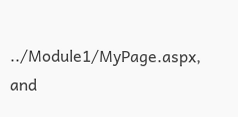../Module1/MyPage.aspx, and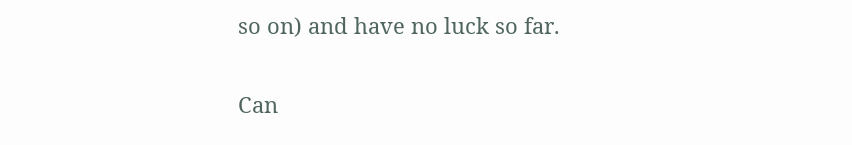so on) and have no luck so far.

Can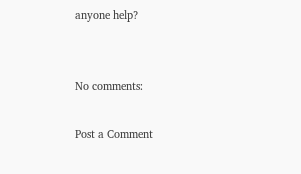anyone help?


No comments:

Post a Comment